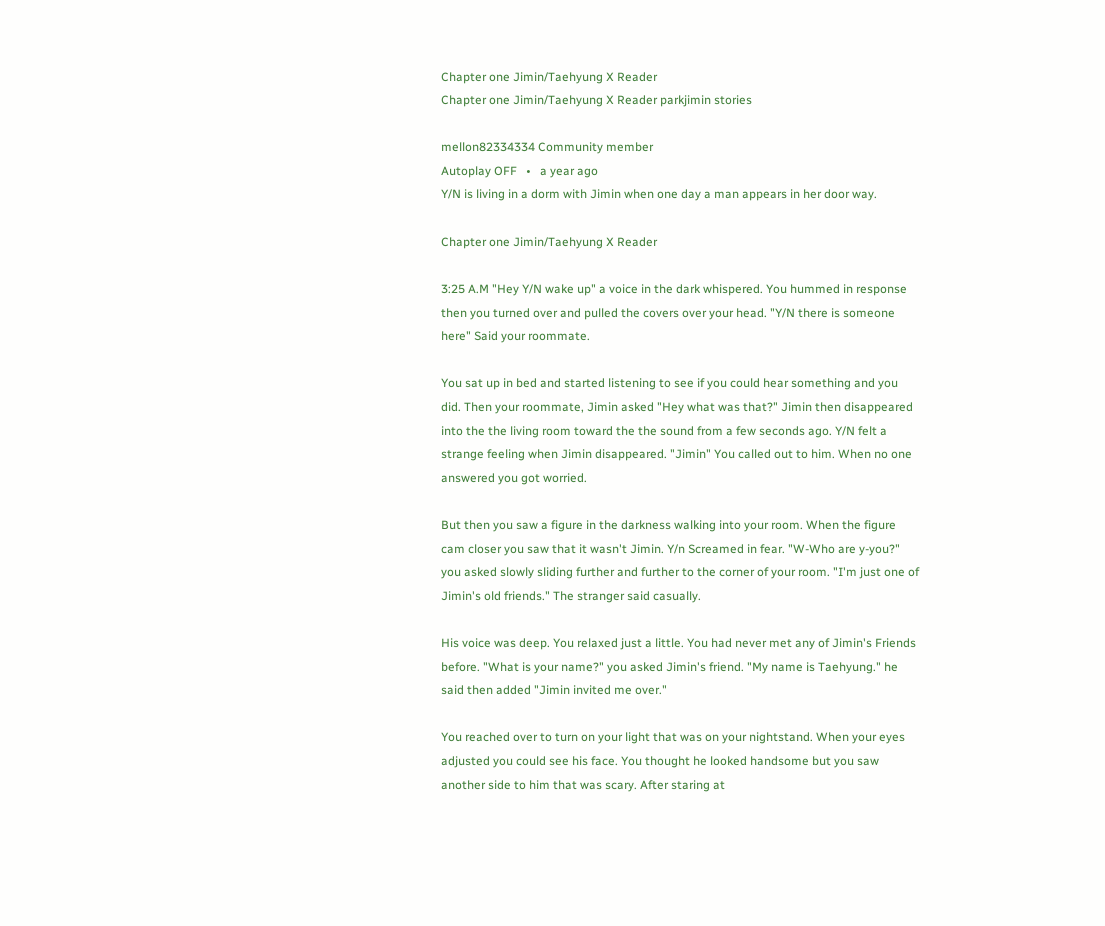Chapter one Jimin/Taehyung X Reader
Chapter one Jimin/Taehyung X Reader parkjimin stories

mellon82334334 Community member
Autoplay OFF   •   a year ago
Y/N is living in a dorm with Jimin when one day a man appears in her door way.

Chapter one Jimin/Taehyung X Reader

3:25 A.M "Hey Y/N wake up" a voice in the dark whispered. You hummed in response then you turned over and pulled the covers over your head. "Y/N there is someone here" Said your roommate.

You sat up in bed and started listening to see if you could hear something and you did. Then your roommate, Jimin asked "Hey what was that?" Jimin then disappeared into the the living room toward the the sound from a few seconds ago. Y/N felt a strange feeling when Jimin disappeared. "Jimin" You called out to him. When no one answered you got worried.

But then you saw a figure in the darkness walking into your room. When the figure cam closer you saw that it wasn't Jimin. Y/n Screamed in fear. "W-Who are y-you?" you asked slowly sliding further and further to the corner of your room. "I'm just one of Jimin's old friends." The stranger said casually.

His voice was deep. You relaxed just a little. You had never met any of Jimin's Friends before. "What is your name?" you asked Jimin's friend. "My name is Taehyung." he said then added "Jimin invited me over."

You reached over to turn on your light that was on your nightstand. When your eyes adjusted you could see his face. You thought he looked handsome but you saw another side to him that was scary. After staring at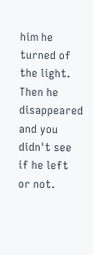him he turned of the light. Then he disappeared and you didn't see if he left or not.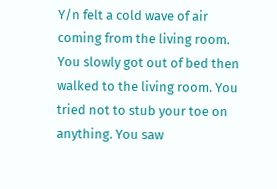Y/n felt a cold wave of air coming from the living room. You slowly got out of bed then walked to the living room. You tried not to stub your toe on anything. You saw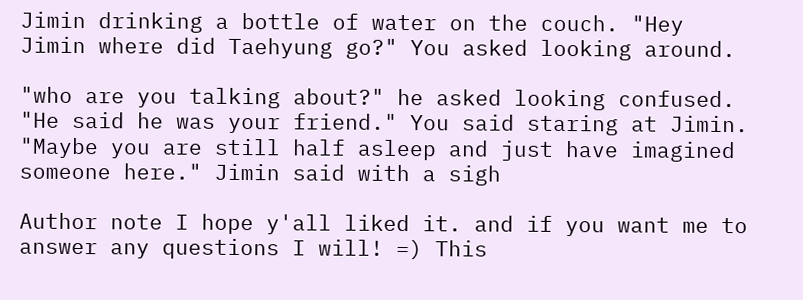Jimin drinking a bottle of water on the couch. "Hey Jimin where did Taehyung go?" You asked looking around.

"who are you talking about?" he asked looking confused. "He said he was your friend." You said staring at Jimin. "Maybe you are still half asleep and just have imagined someone here." Jimin said with a sigh

Author note I hope y'all liked it. and if you want me to answer any questions I will! =) This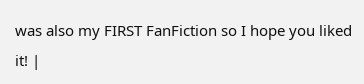was also my FIRST FanFiction so I hope you liked it! |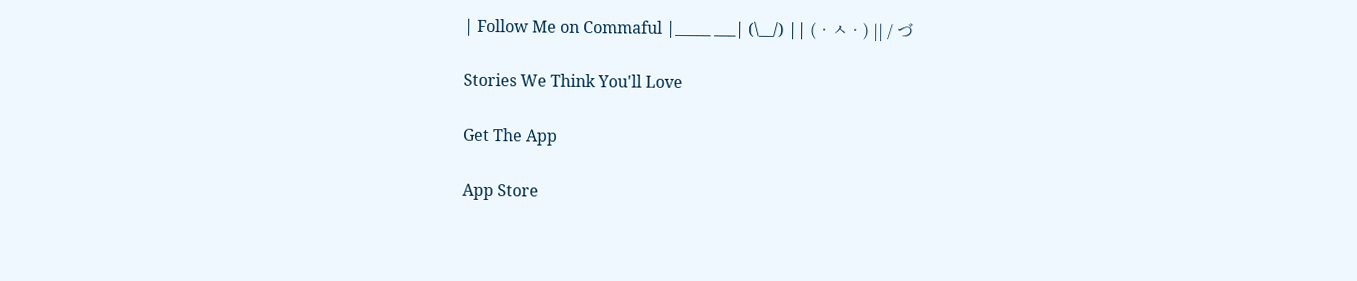| Follow Me on Commaful |_____ ___| (\__/) || (•ㅅ•) || / づ

Stories We Think You'll Love

Get The App

App Store